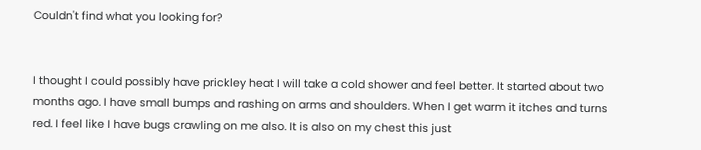Couldn't find what you looking for?


I thought I could possibly have prickley heat I will take a cold shower and feel better. It started about two months ago. I have small bumps and rashing on arms and shoulders. When I get warm it itches and turns red. I feel like I have bugs crawling on me also. It is also on my chest this just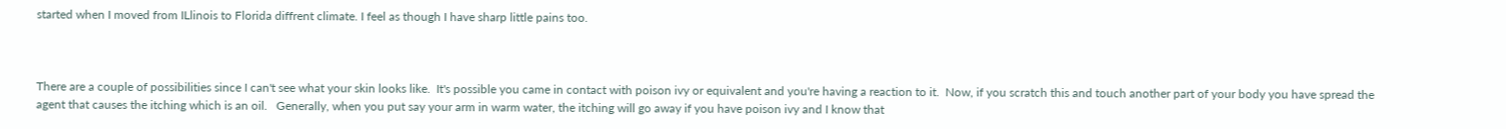started when I moved from ILlinois to Florida diffrent climate. I feel as though I have sharp little pains too.



There are a couple of possibilities since I can't see what your skin looks like.  It's possible you came in contact with poison ivy or equivalent and you're having a reaction to it.  Now, if you scratch this and touch another part of your body you have spread the agent that causes the itching which is an oil.   Generally, when you put say your arm in warm water, the itching will go away if you have poison ivy and I know that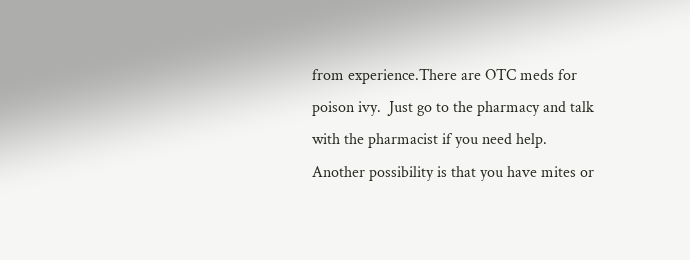from experience.There are OTC meds for poison ivy.  Just go to the pharmacy and talk with the pharmacist if you need help.  Another possibility is that you have mites or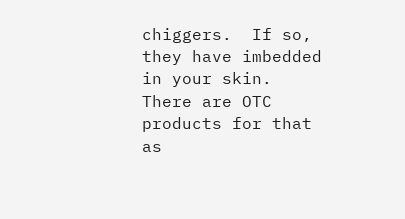chiggers.  If so, they have imbedded in your skin.  There are OTC products for that as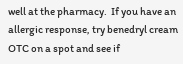well at the pharmacy.  If you have an allergic response, try benedryl cream OTC on a spot and see if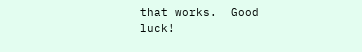that works.  Good luck!